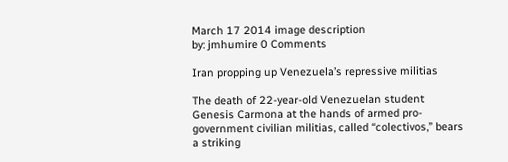March 17 2014 image description
by: jmhumire 0 Comments

Iran propping up Venezuela’s repressive militias

The death of 22-year-old Venezuelan student Genesis Carmona at the hands of armed pro-government civilian militias, called “colectivos,” bears a striking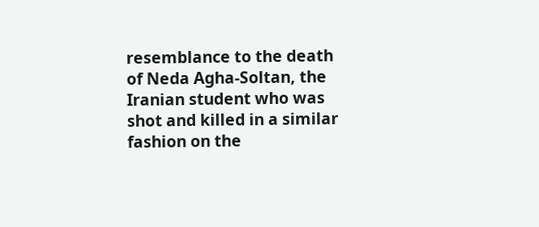resemblance to the death of Neda Agha-Soltan, the Iranian student who was shot and killed in a similar fashion on the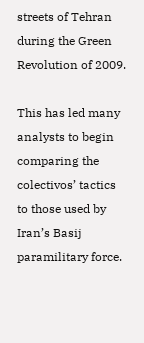streets of Tehran during the Green Revolution of 2009.

This has led many analysts to begin comparing the colectivos’ tactics to those used by Iran’s Basij paramilitary force.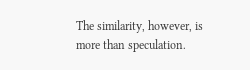The similarity, however, is more than speculation.